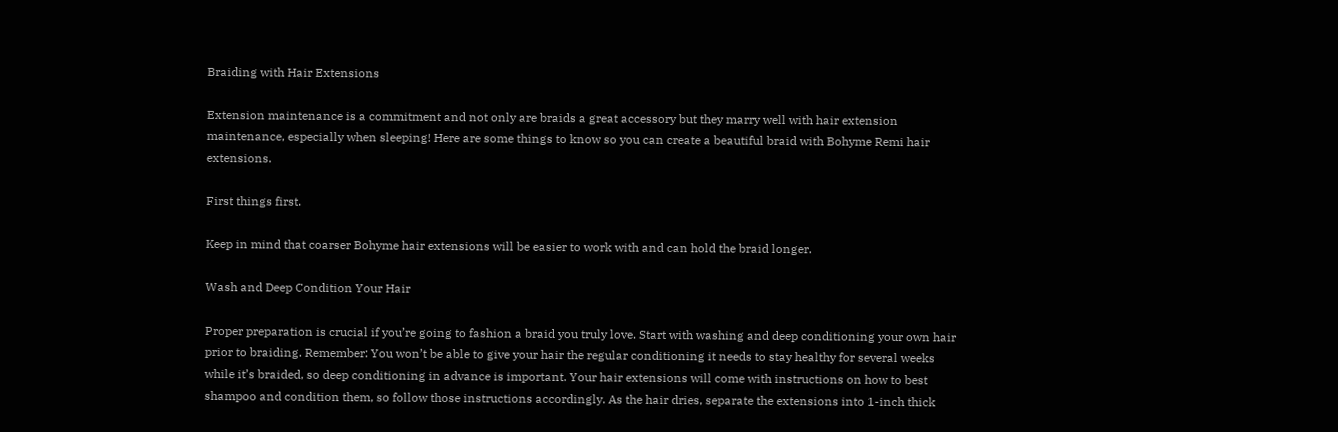Braiding with Hair Extensions

Extension maintenance is a commitment and not only are braids a great accessory but they marry well with hair extension maintenance, especially when sleeping! Here are some things to know so you can create a beautiful braid with Bohyme Remi hair extensions.

First things first.

Keep in mind that coarser Bohyme hair extensions will be easier to work with and can hold the braid longer.

Wash and Deep Condition Your Hair

Proper preparation is crucial if you’re going to fashion a braid you truly love. Start with washing and deep conditioning your own hair prior to braiding. Remember: You won’t be able to give your hair the regular conditioning it needs to stay healthy for several weeks while it’s braided, so deep conditioning in advance is important. Your hair extensions will come with instructions on how to best shampoo and condition them, so follow those instructions accordingly. As the hair dries, separate the extensions into 1-inch thick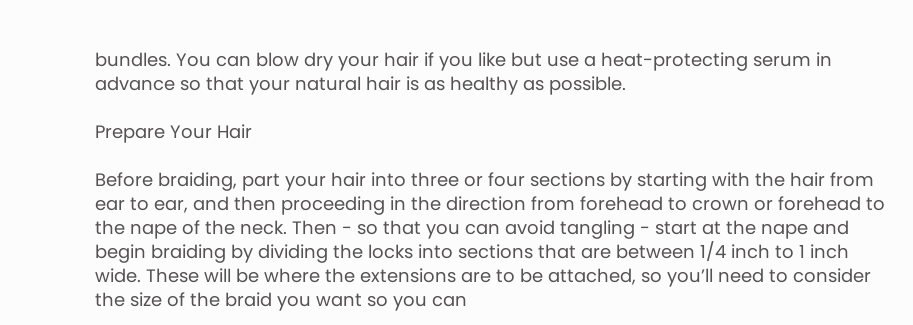bundles. You can blow dry your hair if you like but use a heat-protecting serum in advance so that your natural hair is as healthy as possible.

Prepare Your Hair

Before braiding, part your hair into three or four sections by starting with the hair from ear to ear, and then proceeding in the direction from forehead to crown or forehead to the nape of the neck. Then - so that you can avoid tangling - start at the nape and begin braiding by dividing the locks into sections that are between 1/4 inch to 1 inch wide. These will be where the extensions are to be attached, so you’ll need to consider the size of the braid you want so you can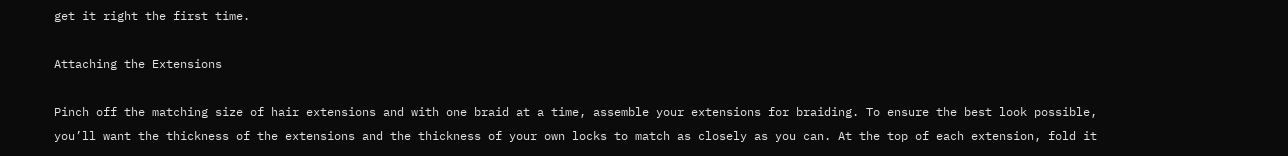get it right the first time.

Attaching the Extensions

Pinch off the matching size of hair extensions and with one braid at a time, assemble your extensions for braiding. To ensure the best look possible, you’ll want the thickness of the extensions and the thickness of your own locks to match as closely as you can. At the top of each extension, fold it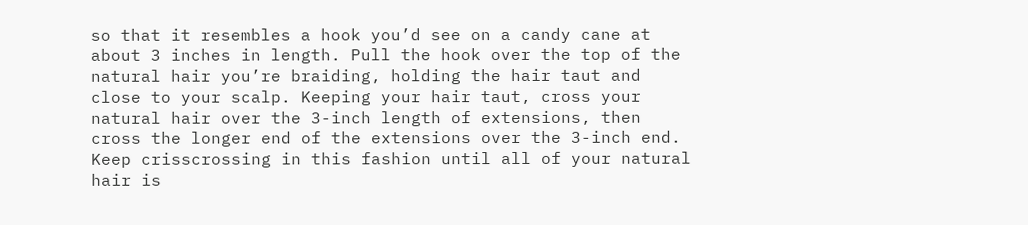so that it resembles a hook you’d see on a candy cane at about 3 inches in length. Pull the hook over the top of the natural hair you’re braiding, holding the hair taut and close to your scalp. Keeping your hair taut, cross your natural hair over the 3-inch length of extensions, then cross the longer end of the extensions over the 3-inch end. Keep crisscrossing in this fashion until all of your natural hair is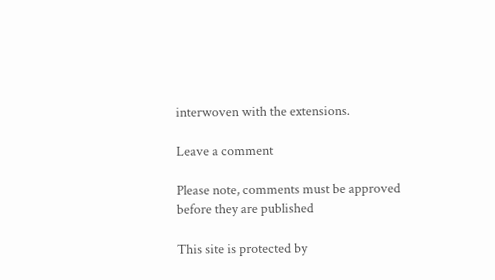interwoven with the extensions.

Leave a comment

Please note, comments must be approved before they are published

This site is protected by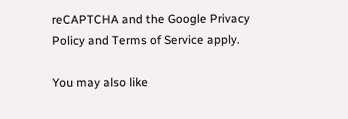reCAPTCHA and the Google Privacy Policy and Terms of Service apply.

You may also like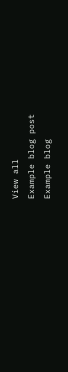View all
Example blog post
Example blog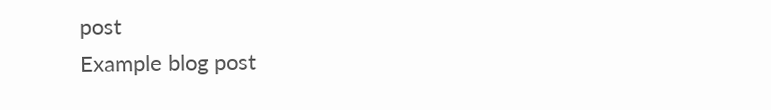post
Example blog post